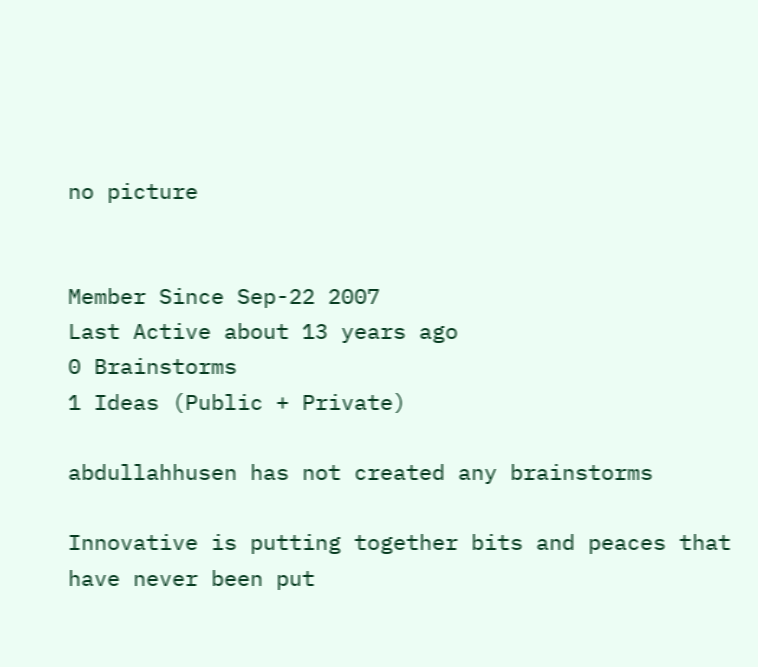no picture


Member Since Sep-22 2007
Last Active about 13 years ago
0 Brainstorms
1 Ideas (Public + Private)

abdullahhusen has not created any brainstorms

Innovative is putting together bits and peaces that have never been put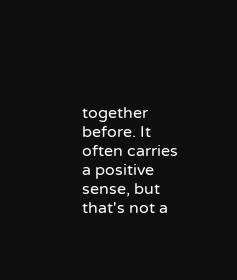together before. It often carries a positive sense, but that's not a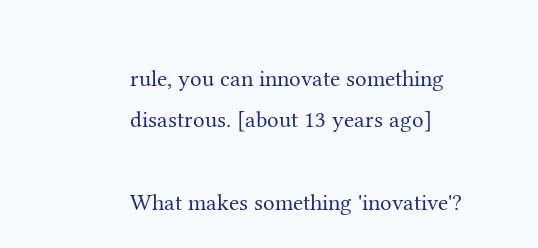rule, you can innovate something disastrous. [about 13 years ago]

What makes something 'inovative'?